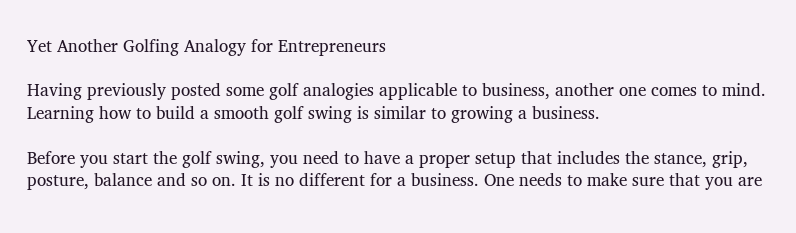Yet Another Golfing Analogy for Entrepreneurs

Having previously posted some golf analogies applicable to business, another one comes to mind. Learning how to build a smooth golf swing is similar to growing a business.

Before you start the golf swing, you need to have a proper setup that includes the stance, grip, posture, balance and so on. It is no different for a business. One needs to make sure that you are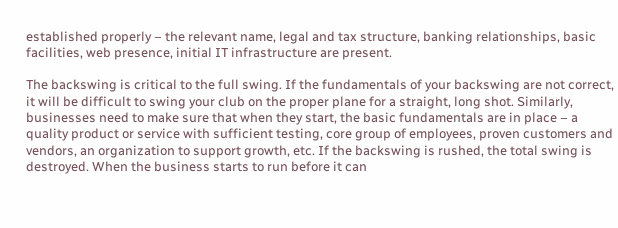established properly – the relevant name, legal and tax structure, banking relationships, basic facilities, web presence, initial IT infrastructure are present.

The backswing is critical to the full swing. If the fundamentals of your backswing are not correct, it will be difficult to swing your club on the proper plane for a straight, long shot. Similarly, businesses need to make sure that when they start, the basic fundamentals are in place – a quality product or service with sufficient testing, core group of employees, proven customers and vendors, an organization to support growth, etc. If the backswing is rushed, the total swing is destroyed. When the business starts to run before it can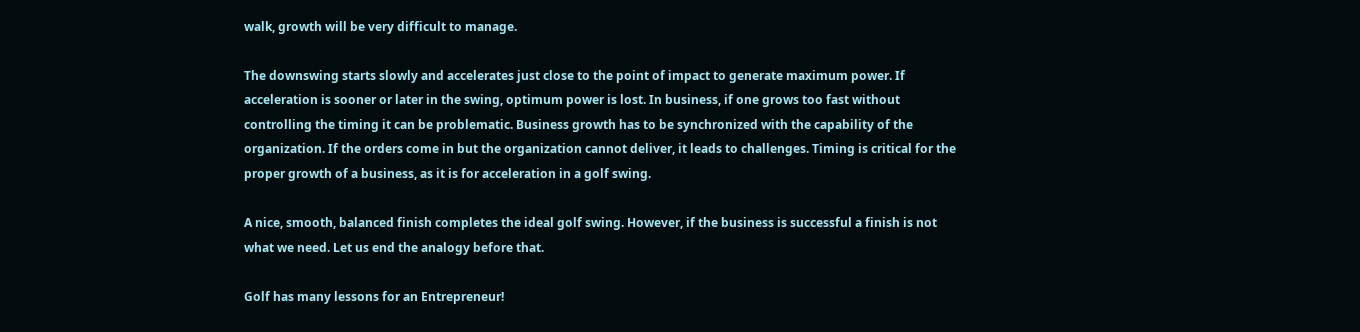walk, growth will be very difficult to manage.

The downswing starts slowly and accelerates just close to the point of impact to generate maximum power. If acceleration is sooner or later in the swing, optimum power is lost. In business, if one grows too fast without controlling the timing it can be problematic. Business growth has to be synchronized with the capability of the organization. If the orders come in but the organization cannot deliver, it leads to challenges. Timing is critical for the proper growth of a business, as it is for acceleration in a golf swing.

A nice, smooth, balanced finish completes the ideal golf swing. However, if the business is successful a finish is not what we need. Let us end the analogy before that.

Golf has many lessons for an Entrepreneur!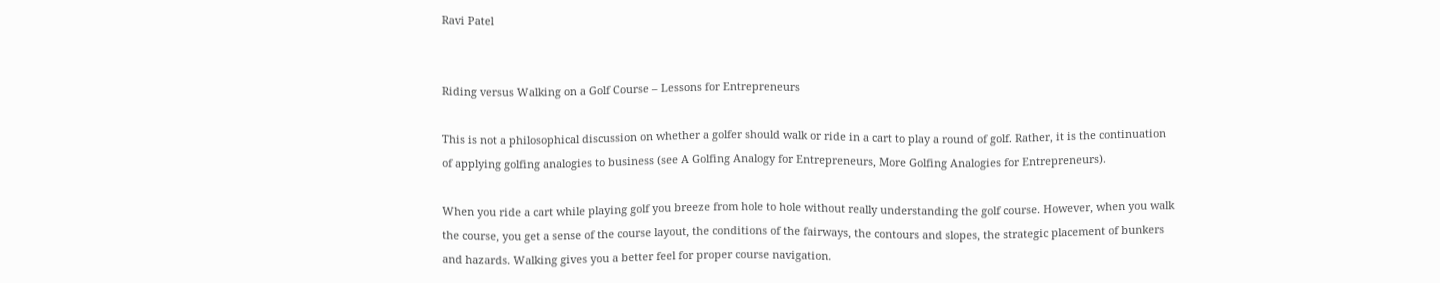Ravi Patel


Riding versus Walking on a Golf Course – Lessons for Entrepreneurs

This is not a philosophical discussion on whether a golfer should walk or ride in a cart to play a round of golf. Rather, it is the continuation of applying golfing analogies to business (see A Golfing Analogy for Entrepreneurs, More Golfing Analogies for Entrepreneurs).

When you ride a cart while playing golf you breeze from hole to hole without really understanding the golf course. However, when you walk the course, you get a sense of the course layout, the conditions of the fairways, the contours and slopes, the strategic placement of bunkers and hazards. Walking gives you a better feel for proper course navigation.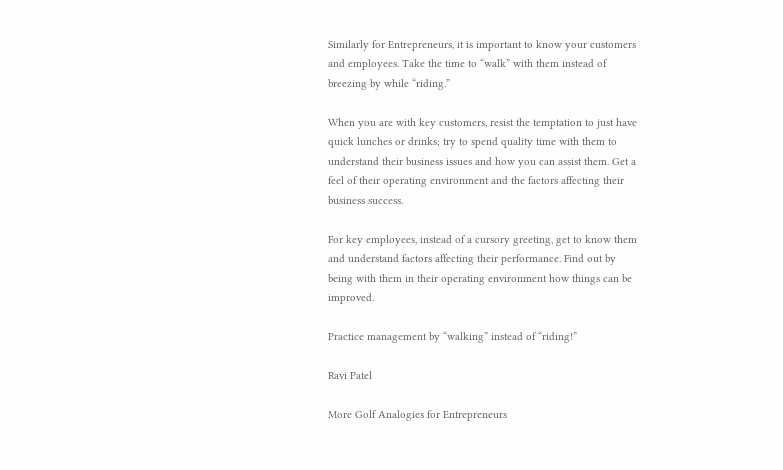Similarly for Entrepreneurs, it is important to know your customers and employees. Take the time to “walk” with them instead of breezing by while “riding.”

When you are with key customers, resist the temptation to just have quick lunches or drinks; try to spend quality time with them to understand their business issues and how you can assist them. Get a feel of their operating environment and the factors affecting their business success.

For key employees, instead of a cursory greeting, get to know them and understand factors affecting their performance. Find out by being with them in their operating environment how things can be improved.

Practice management by “walking” instead of “riding!”

Ravi Patel

More Golf Analogies for Entrepreneurs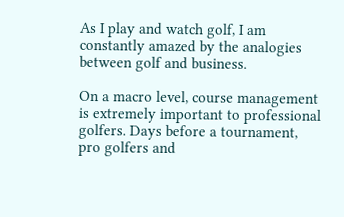As I play and watch golf, I am constantly amazed by the analogies between golf and business.

On a macro level, course management is extremely important to professional golfers. Days before a tournament, pro golfers and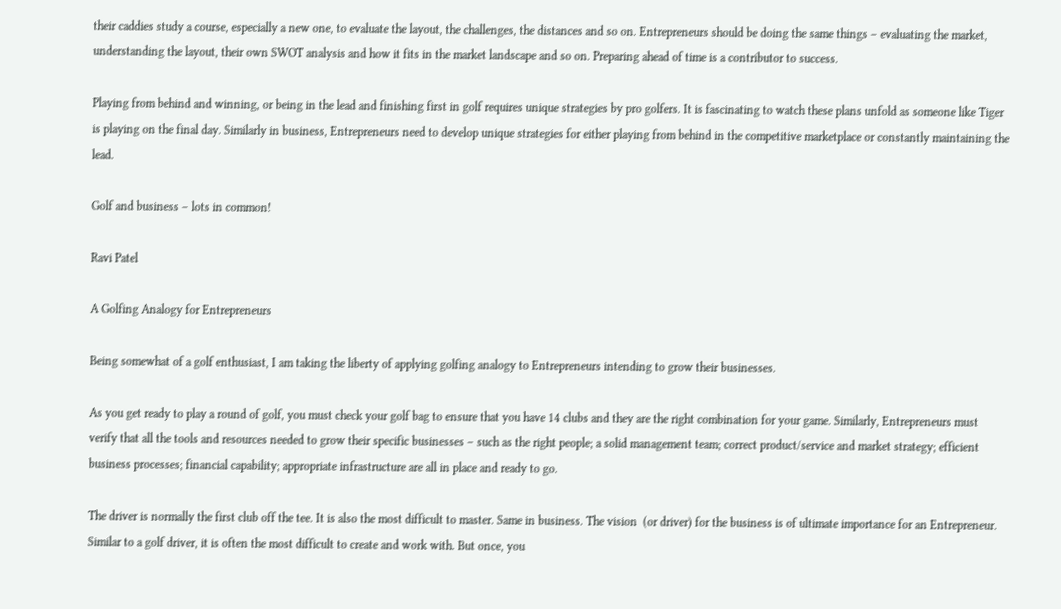their caddies study a course, especially a new one, to evaluate the layout, the challenges, the distances and so on. Entrepreneurs should be doing the same things – evaluating the market, understanding the layout, their own SWOT analysis and how it fits in the market landscape and so on. Preparing ahead of time is a contributor to success.

Playing from behind and winning, or being in the lead and finishing first in golf requires unique strategies by pro golfers. It is fascinating to watch these plans unfold as someone like Tiger is playing on the final day. Similarly in business, Entrepreneurs need to develop unique strategies for either playing from behind in the competitive marketplace or constantly maintaining the lead.

Golf and business – lots in common!

Ravi Patel

A Golfing Analogy for Entrepreneurs

Being somewhat of a golf enthusiast, I am taking the liberty of applying golfing analogy to Entrepreneurs intending to grow their businesses.

As you get ready to play a round of golf, you must check your golf bag to ensure that you have 14 clubs and they are the right combination for your game. Similarly, Entrepreneurs must verify that all the tools and resources needed to grow their specific businesses – such as the right people; a solid management team; correct product/service and market strategy; efficient business processes; financial capability; appropriate infrastructure are all in place and ready to go.

The driver is normally the first club off the tee. It is also the most difficult to master. Same in business. The vision  (or driver) for the business is of ultimate importance for an Entrepreneur. Similar to a golf driver, it is often the most difficult to create and work with. But once, you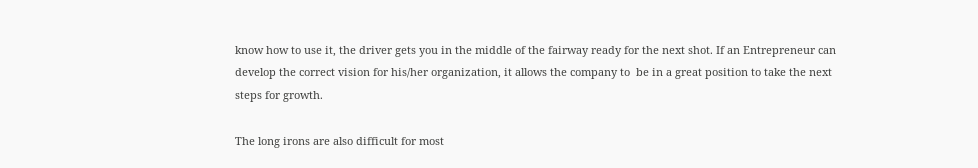know how to use it, the driver gets you in the middle of the fairway ready for the next shot. If an Entrepreneur can develop the correct vision for his/her organization, it allows the company to  be in a great position to take the next steps for growth.

The long irons are also difficult for most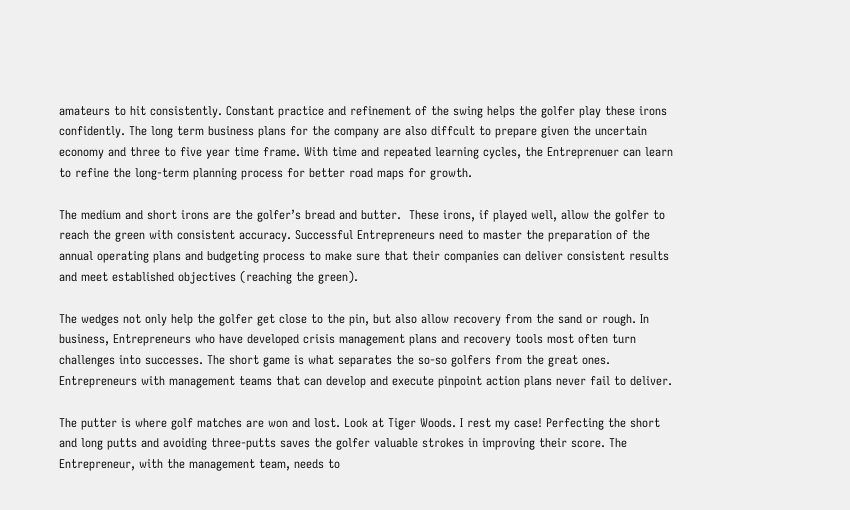amateurs to hit consistently. Constant practice and refinement of the swing helps the golfer play these irons confidently. The long term business plans for the company are also diffcult to prepare given the uncertain economy and three to five year time frame. With time and repeated learning cycles, the Entreprenuer can learn to refine the long-term planning process for better road maps for growth.

The medium and short irons are the golfer’s bread and butter.  These irons, if played well, allow the golfer to reach the green with consistent accuracy. Successful Entrepreneurs need to master the preparation of the annual operating plans and budgeting process to make sure that their companies can deliver consistent results and meet established objectives (reaching the green).

The wedges not only help the golfer get close to the pin, but also allow recovery from the sand or rough. In business, Entrepreneurs who have developed crisis management plans and recovery tools most often turn challenges into successes. The short game is what separates the so-so golfers from the great ones. Entrepreneurs with management teams that can develop and execute pinpoint action plans never fail to deliver.

The putter is where golf matches are won and lost. Look at Tiger Woods. I rest my case! Perfecting the short and long putts and avoiding three-putts saves the golfer valuable strokes in improving their score. The Entrepreneur, with the management team, needs to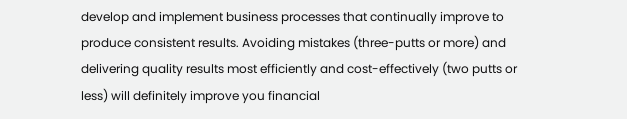develop and implement business processes that continually improve to produce consistent results. Avoiding mistakes (three-putts or more) and delivering quality results most efficiently and cost-effectively (two putts or less) will definitely improve you financial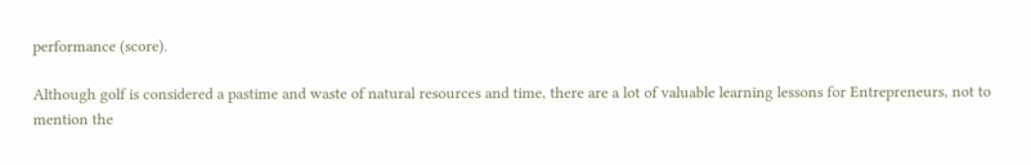performance (score).

Although golf is considered a pastime and waste of natural resources and time, there are a lot of valuable learning lessons for Entrepreneurs, not to mention the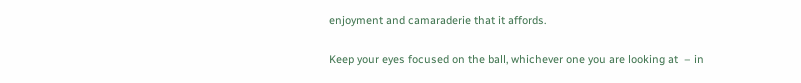enjoyment and camaraderie that it affords.

Keep your eyes focused on the ball, whichever one you are looking at  – in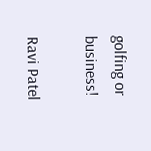golfing or business!

Ravi Patel